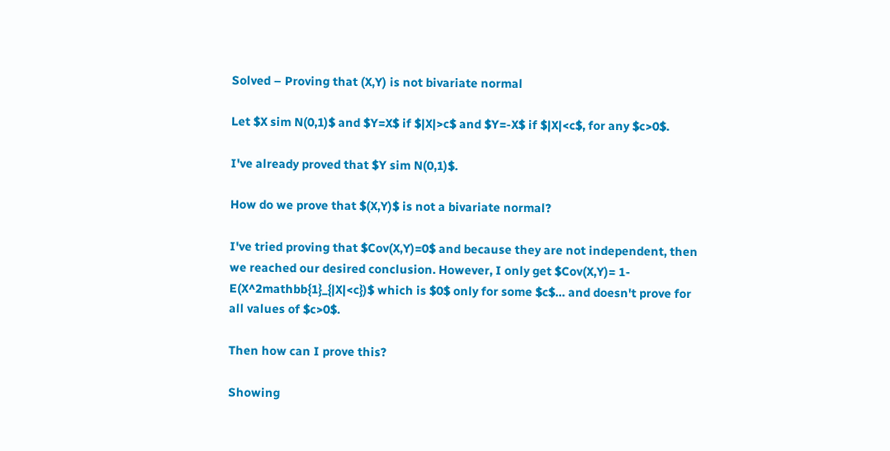Solved – Proving that (X,Y) is not bivariate normal

Let $X sim N(0,1)$ and $Y=X$ if $|X|>c$ and $Y=-X$ if $|X|<c$, for any $c>0$.

I've already proved that $Y sim N(0,1)$.

How do we prove that $(X,Y)$ is not a bivariate normal?

I've tried proving that $Cov(X,Y)=0$ and because they are not independent, then we reached our desired conclusion. However, I only get $Cov(X,Y)= 1-E(X^2mathbb{1}_{|X|<c})$ which is $0$ only for some $c$… and doesn't prove for all values of $c>0$.

Then how can I prove this?

Showing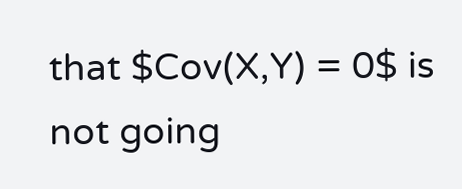that $Cov(X,Y) = 0$ is not going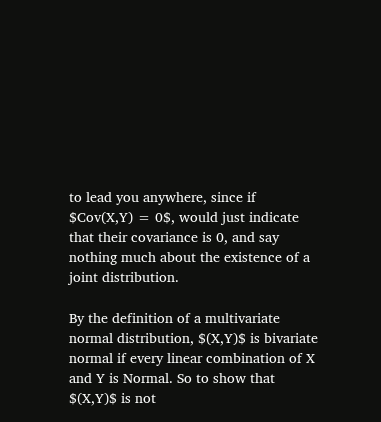to lead you anywhere, since if $Cov(X,Y) = 0$, would just indicate that their covariance is 0, and say nothing much about the existence of a joint distribution.

By the definition of a multivariate normal distribution, $(X,Y)$ is bivariate normal if every linear combination of X and Y is Normal. So to show that $(X,Y)$ is not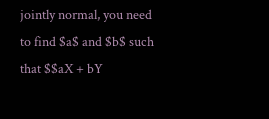jointly normal, you need to find $a$ and $b$ such that $$aX + bY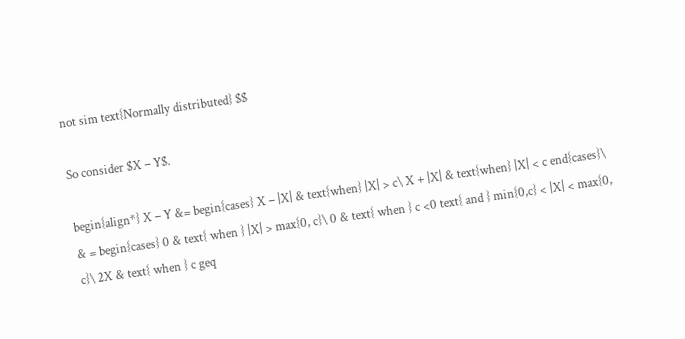not sim text{Normally distributed} $$

So consider $X – Y$.

begin{align*} X – Y &= begin{cases} X – |X| & text{when} |X| > c\ X + |X| & text{when} |X| < c end{cases}\ & = begin{cases} 0 & text{ when } |X| > max{0, c}\ 0 & text{ when } c <0 text{ and } min{0,c} < |X| < max{0, c}\ 2X & text{ when } c geq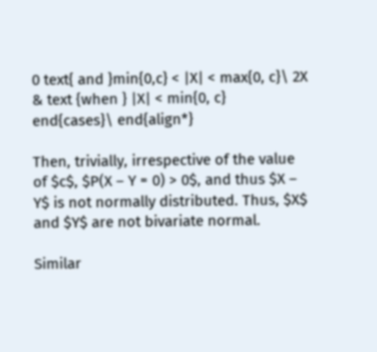0 text{ and }min{0,c} < |X| < max{0, c}\ 2X & text {when } |X| < min{0, c} end{cases}\ end{align*}

Then, trivially, irrespective of the value of $c$, $P(X – Y = 0) > 0$, and thus $X – Y$ is not normally distributed. Thus, $X$ and $Y$ are not bivariate normal.

Similar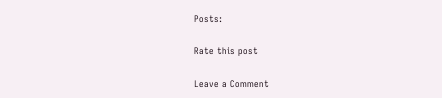Posts:

Rate this post

Leave a Comment